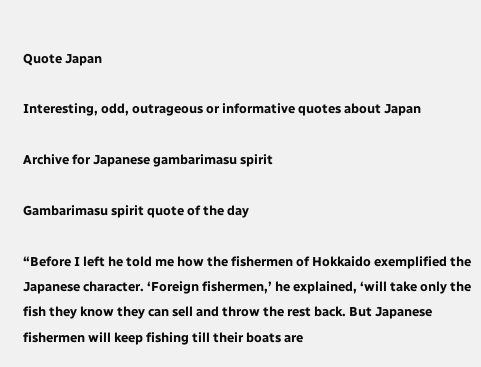Quote Japan

Interesting, odd, outrageous or informative quotes about Japan

Archive for Japanese gambarimasu spirit

Gambarimasu spirit quote of the day

“Before I left he told me how the fishermen of Hokkaido exemplified the Japanese character. ‘Foreign fishermen,’ he explained, ‘will take only the fish they know they can sell and throw the rest back. But Japanese fishermen will keep fishing till their boats are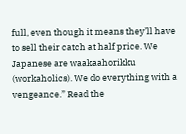full, even though it means they’ll have to sell their catch at half price. We Japanese are waakaahorikku (workaholics). We do everything with a vengeance.” Read the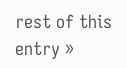rest of this entry »